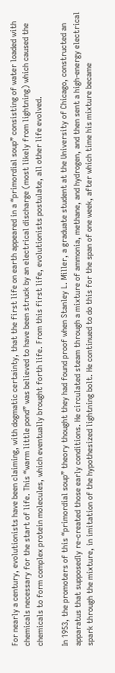For nearly a century, evolutionists have been claiming, with dogmatic certainty, that the first life on earth appeared in a “primordial soup” consisting of water loaded with chemicals necessary for the start of life. This “warm little pond” was believed to have been struck by an electrical discharge (most likely from lightning) which caused the chemicals to form complex protein molecules, which eventually brought forth life. From this first life, evolutionists postulate, all other life evolved.

In 1953, the promoters of this “primordial soup” theory thought they had found proof when Stanley L. Miller, a graduate student at the University of Chicago, constructed an apparatus that supposedly re-created those early conditions. He circulated steam through a mixture of ammonia, methane, and hydrogen, and then sent a high-energy electrical spark through the mixture, in imitation of the hypothesized lightning bolt. He continued to do this for the span of one week, after which time his mixture became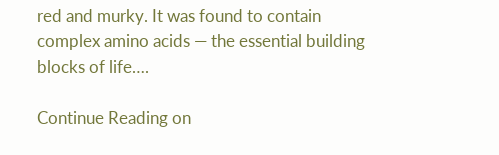red and murky. It was found to contain complex amino acids — the essential building blocks of life….

Continue Reading on